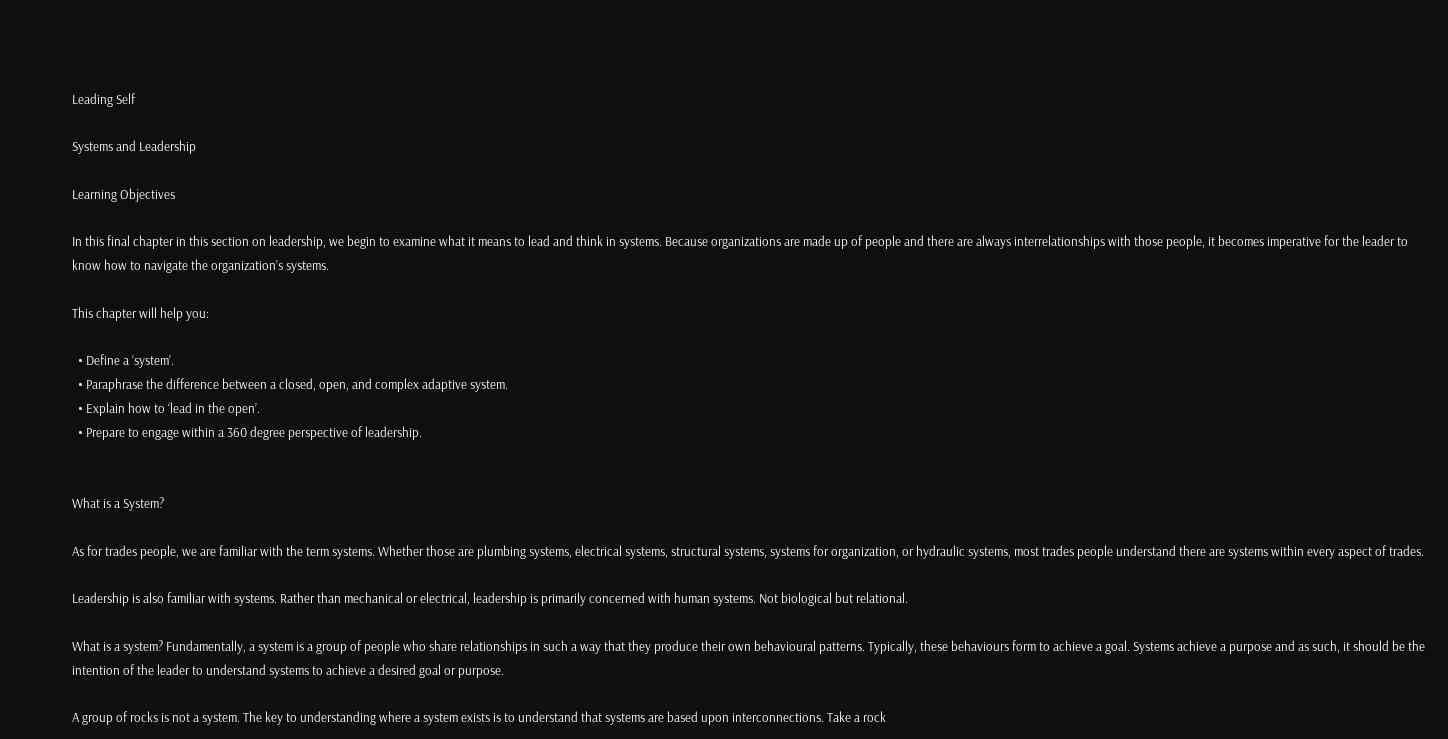Leading Self

Systems and Leadership

Learning Objectives

In this final chapter in this section on leadership, we begin to examine what it means to lead and think in systems. Because organizations are made up of people and there are always interrelationships with those people, it becomes imperative for the leader to know how to navigate the organization’s systems.

This chapter will help you:

  • Define a ‘system’.
  • Paraphrase the difference between a closed, open, and complex adaptive system.
  • Explain how to ‘lead in the open’.
  • Prepare to engage within a 360 degree perspective of leadership.


What is a System?

As for trades people, we are familiar with the term systems. Whether those are plumbing systems, electrical systems, structural systems, systems for organization, or hydraulic systems, most trades people understand there are systems within every aspect of trades.

Leadership is also familiar with systems. Rather than mechanical or electrical, leadership is primarily concerned with human systems. Not biological but relational.

What is a system? Fundamentally, a system is a group of people who share relationships in such a way that they produce their own behavioural patterns. Typically, these behaviours form to achieve a goal. Systems achieve a purpose and as such, it should be the intention of the leader to understand systems to achieve a desired goal or purpose.

A group of rocks is not a system. The key to understanding where a system exists is to understand that systems are based upon interconnections. Take a rock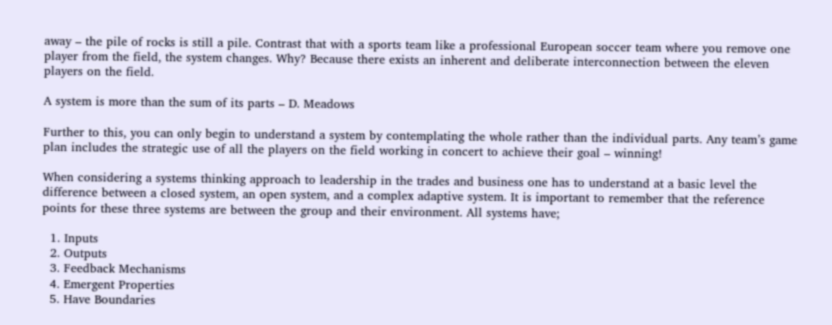away – the pile of rocks is still a pile. Contrast that with a sports team like a professional European soccer team where you remove one player from the field, the system changes. Why? Because there exists an inherent and deliberate interconnection between the eleven players on the field.

A system is more than the sum of its parts – D. Meadows

Further to this, you can only begin to understand a system by contemplating the whole rather than the individual parts. Any team’s game plan includes the strategic use of all the players on the field working in concert to achieve their goal – winning!

When considering a systems thinking approach to leadership in the trades and business one has to understand at a basic level the difference between a closed system, an open system, and a complex adaptive system. It is important to remember that the reference points for these three systems are between the group and their environment. All systems have;

  1. Inputs
  2. Outputs
  3. Feedback Mechanisms
  4. Emergent Properties
  5. Have Boundaries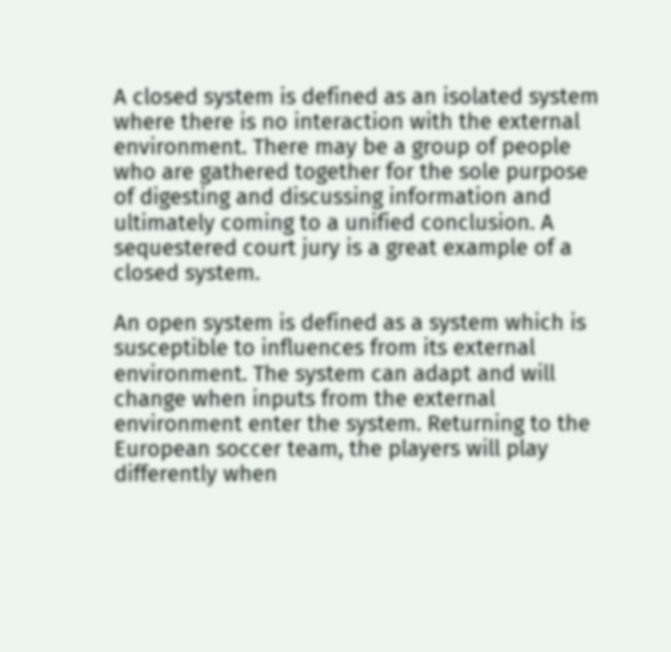A closed system is defined as an isolated system where there is no interaction with the external environment. There may be a group of people who are gathered together for the sole purpose of digesting and discussing information and ultimately coming to a unified conclusion. A sequestered court jury is a great example of a closed system.

An open system is defined as a system which is susceptible to influences from its external environment. The system can adapt and will change when inputs from the external environment enter the system. Returning to the European soccer team, the players will play differently when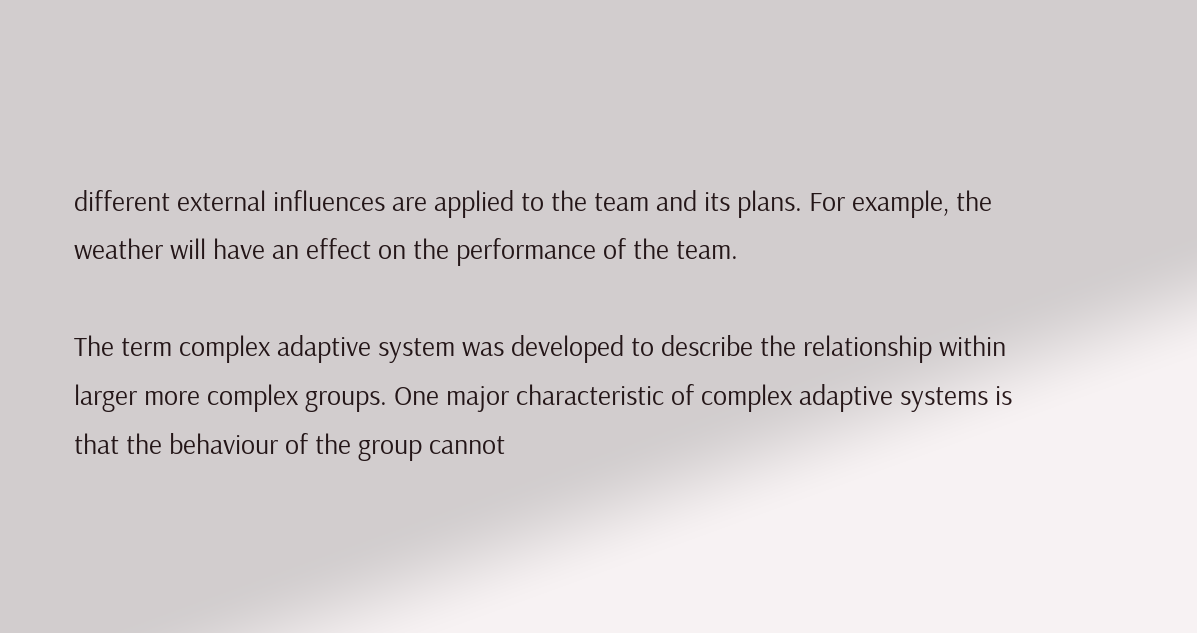different external influences are applied to the team and its plans. For example, the weather will have an effect on the performance of the team.

The term complex adaptive system was developed to describe the relationship within larger more complex groups. One major characteristic of complex adaptive systems is that the behaviour of the group cannot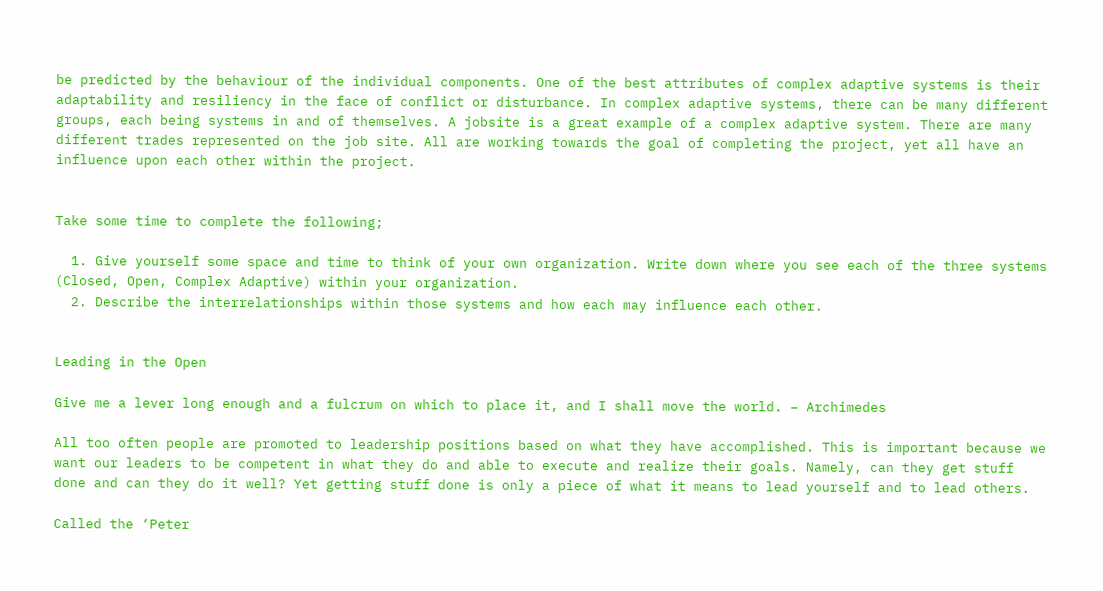be predicted by the behaviour of the individual components. One of the best attributes of complex adaptive systems is their adaptability and resiliency in the face of conflict or disturbance. In complex adaptive systems, there can be many different groups, each being systems in and of themselves. A jobsite is a great example of a complex adaptive system. There are many different trades represented on the job site. All are working towards the goal of completing the project, yet all have an influence upon each other within the project.


Take some time to complete the following;

  1. Give yourself some space and time to think of your own organization. Write down where you see each of the three systems (Closed, Open, Complex Adaptive) within your organization.
  2. Describe the interrelationships within those systems and how each may influence each other.


Leading in the Open

Give me a lever long enough and a fulcrum on which to place it, and I shall move the world. – Archimedes

All too often people are promoted to leadership positions based on what they have accomplished. This is important because we want our leaders to be competent in what they do and able to execute and realize their goals. Namely, can they get stuff done and can they do it well? Yet getting stuff done is only a piece of what it means to lead yourself and to lead others.

Called the ‘Peter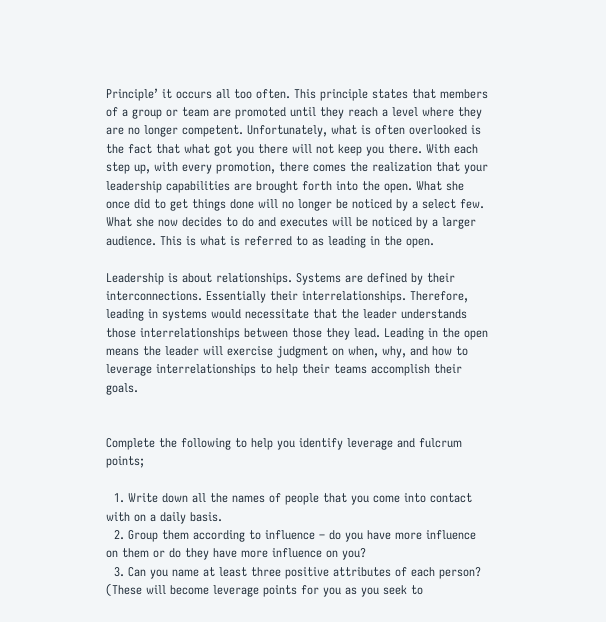Principle’ it occurs all too often. This principle states that members of a group or team are promoted until they reach a level where they are no longer competent. Unfortunately, what is often overlooked is the fact that what got you there will not keep you there. With each step up, with every promotion, there comes the realization that your leadership capabilities are brought forth into the open. What she once did to get things done will no longer be noticed by a select few. What she now decides to do and executes will be noticed by a larger audience. This is what is referred to as leading in the open.

Leadership is about relationships. Systems are defined by their interconnections. Essentially their interrelationships. Therefore, leading in systems would necessitate that the leader understands those interrelationships between those they lead. Leading in the open means the leader will exercise judgment on when, why, and how to leverage interrelationships to help their teams accomplish their goals.


Complete the following to help you identify leverage and fulcrum points;

  1. Write down all the names of people that you come into contact with on a daily basis.
  2. Group them according to influence – do you have more influence on them or do they have more influence on you?
  3. Can you name at least three positive attributes of each person? (These will become leverage points for you as you seek to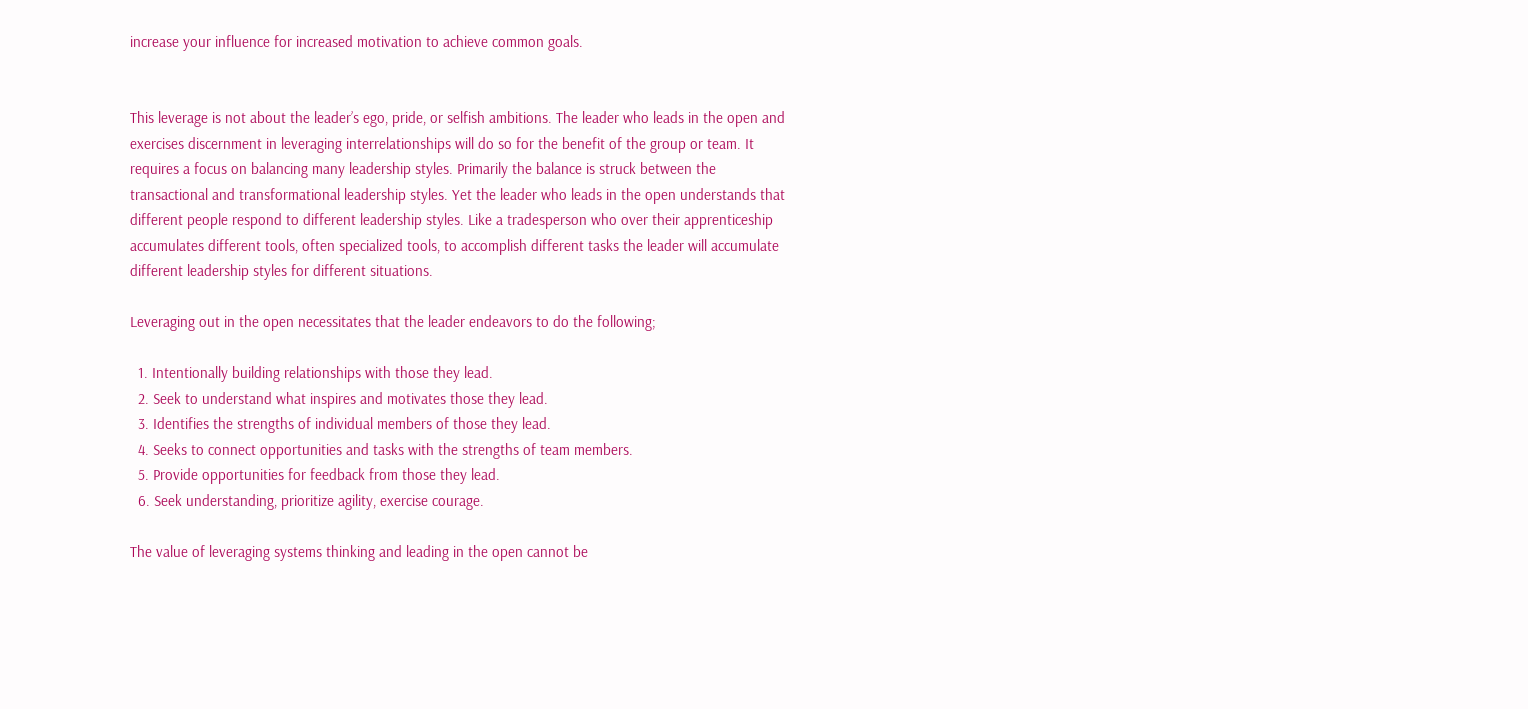increase your influence for increased motivation to achieve common goals.


This leverage is not about the leader’s ego, pride, or selfish ambitions. The leader who leads in the open and exercises discernment in leveraging interrelationships will do so for the benefit of the group or team. It requires a focus on balancing many leadership styles. Primarily the balance is struck between the transactional and transformational leadership styles. Yet the leader who leads in the open understands that different people respond to different leadership styles. Like a tradesperson who over their apprenticeship accumulates different tools, often specialized tools, to accomplish different tasks the leader will accumulate different leadership styles for different situations.

Leveraging out in the open necessitates that the leader endeavors to do the following;

  1. Intentionally building relationships with those they lead.
  2. Seek to understand what inspires and motivates those they lead.
  3. Identifies the strengths of individual members of those they lead.
  4. Seeks to connect opportunities and tasks with the strengths of team members.
  5. Provide opportunities for feedback from those they lead.
  6. Seek understanding, prioritize agility, exercise courage.

The value of leveraging systems thinking and leading in the open cannot be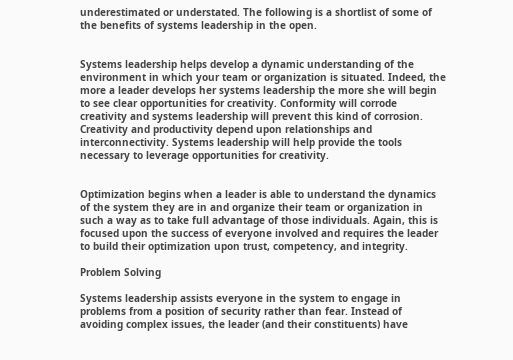underestimated or understated. The following is a shortlist of some of the benefits of systems leadership in the open.


Systems leadership helps develop a dynamic understanding of the environment in which your team or organization is situated. Indeed, the more a leader develops her systems leadership the more she will begin to see clear opportunities for creativity. Conformity will corrode creativity and systems leadership will prevent this kind of corrosion. Creativity and productivity depend upon relationships and interconnectivity. Systems leadership will help provide the tools necessary to leverage opportunities for creativity.


Optimization begins when a leader is able to understand the dynamics of the system they are in and organize their team or organization in such a way as to take full advantage of those individuals. Again, this is focused upon the success of everyone involved and requires the leader to build their optimization upon trust, competency, and integrity.

Problem Solving

Systems leadership assists everyone in the system to engage in problems from a position of security rather than fear. Instead of avoiding complex issues, the leader (and their constituents) have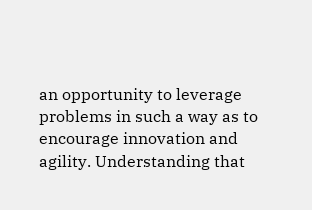an opportunity to leverage problems in such a way as to encourage innovation and agility. Understanding that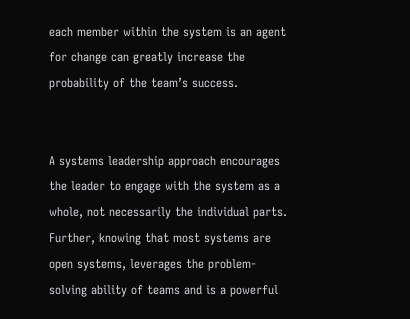each member within the system is an agent for change can greatly increase the probability of the team’s success.


A systems leadership approach encourages the leader to engage with the system as a whole, not necessarily the individual parts. Further, knowing that most systems are open systems, leverages the problem-solving ability of teams and is a powerful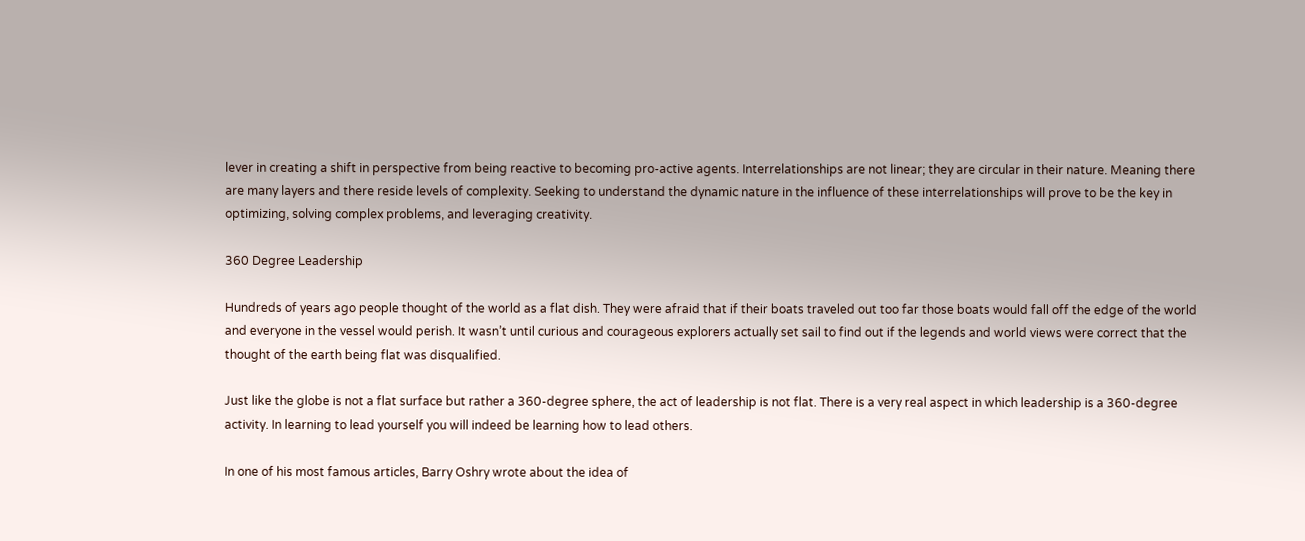lever in creating a shift in perspective from being reactive to becoming pro-active agents. Interrelationships are not linear; they are circular in their nature. Meaning there are many layers and there reside levels of complexity. Seeking to understand the dynamic nature in the influence of these interrelationships will prove to be the key in optimizing, solving complex problems, and leveraging creativity.

360 Degree Leadership

Hundreds of years ago people thought of the world as a flat dish. They were afraid that if their boats traveled out too far those boats would fall off the edge of the world and everyone in the vessel would perish. It wasn’t until curious and courageous explorers actually set sail to find out if the legends and world views were correct that the thought of the earth being flat was disqualified.

Just like the globe is not a flat surface but rather a 360-degree sphere, the act of leadership is not flat. There is a very real aspect in which leadership is a 360-degree activity. In learning to lead yourself you will indeed be learning how to lead others.

In one of his most famous articles, Barry Oshry wrote about the idea of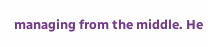managing from the middle. He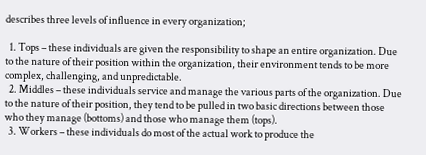describes three levels of influence in every organization;

  1. Tops – these individuals are given the responsibility to shape an entire organization. Due to the nature of their position within the organization, their environment tends to be more complex, challenging, and unpredictable.
  2. Middles – these individuals service and manage the various parts of the organization. Due to the nature of their position, they tend to be pulled in two basic directions between those who they manage (bottoms) and those who manage them (tops).
  3. Workers – these individuals do most of the actual work to produce the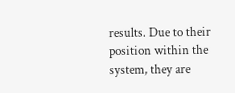results. Due to their position within the system, they are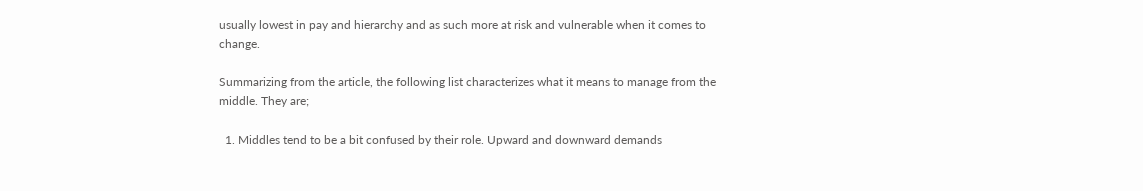usually lowest in pay and hierarchy and as such more at risk and vulnerable when it comes to change.

Summarizing from the article, the following list characterizes what it means to manage from the middle. They are;

  1. Middles tend to be a bit confused by their role. Upward and downward demands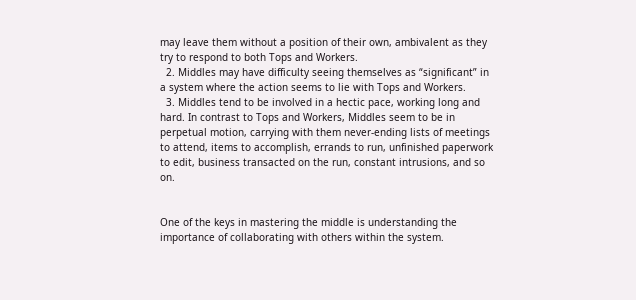may leave them without a position of their own, ambivalent as they try to respond to both Tops and Workers.
  2. Middles may have difficulty seeing themselves as “significant” in a system where the action seems to lie with Tops and Workers.
  3. Middles tend to be involved in a hectic pace, working long and hard. In contrast to Tops and Workers, Middles seem to be in perpetual motion, carrying with them never-ending lists of meetings to attend, items to accomplish, errands to run, unfinished paperwork to edit, business transacted on the run, constant intrusions, and so on.


One of the keys in mastering the middle is understanding the importance of collaborating with others within the system.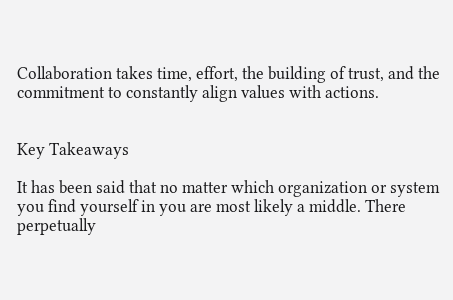Collaboration takes time, effort, the building of trust, and the commitment to constantly align values with actions.


Key Takeaways

It has been said that no matter which organization or system you find yourself in you are most likely a middle. There perpetually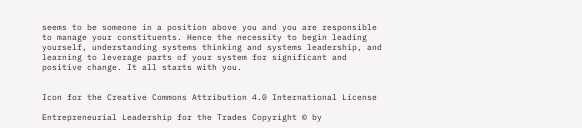seems to be someone in a position above you and you are responsible to manage your constituents. Hence the necessity to begin leading yourself, understanding systems thinking and systems leadership, and learning to leverage parts of your system for significant and positive change. It all starts with you.


Icon for the Creative Commons Attribution 4.0 International License

Entrepreneurial Leadership for the Trades Copyright © by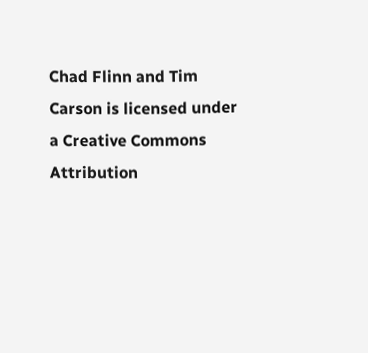Chad Flinn and Tim Carson is licensed under a Creative Commons Attribution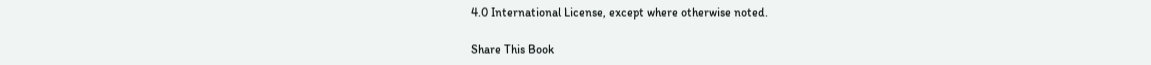4.0 International License, except where otherwise noted.

Share This Book